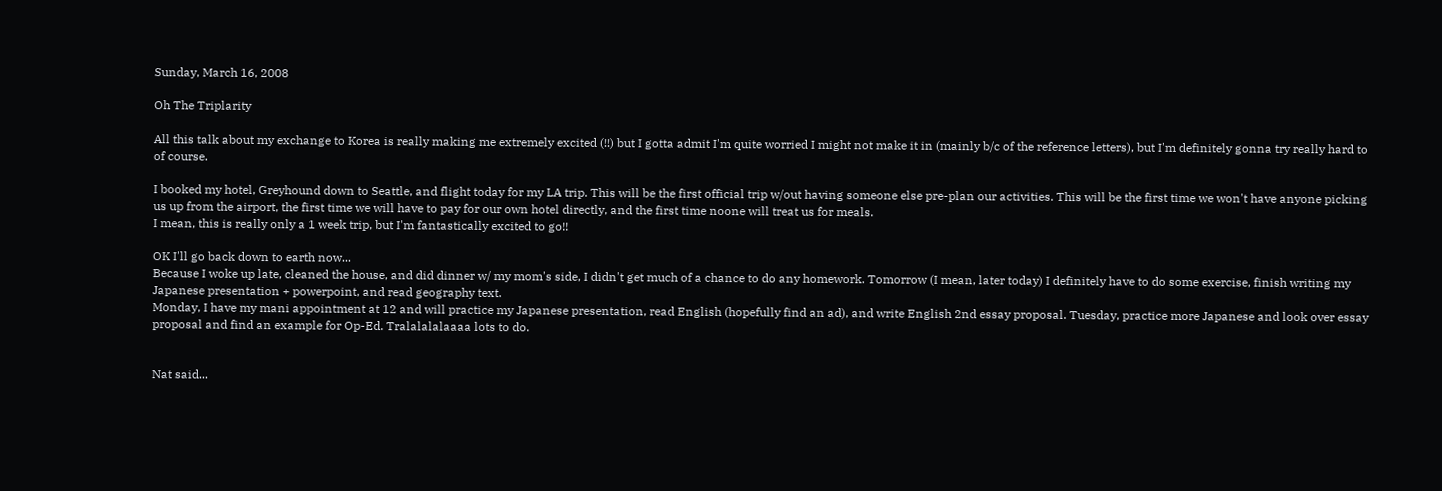Sunday, March 16, 2008

Oh The Triplarity

All this talk about my exchange to Korea is really making me extremely excited (!!) but I gotta admit I'm quite worried I might not make it in (mainly b/c of the reference letters), but I'm definitely gonna try really hard to of course.

I booked my hotel, Greyhound down to Seattle, and flight today for my LA trip. This will be the first official trip w/out having someone else pre-plan our activities. This will be the first time we won't have anyone picking us up from the airport, the first time we will have to pay for our own hotel directly, and the first time noone will treat us for meals.
I mean, this is really only a 1 week trip, but I'm fantastically excited to go!!

OK I'll go back down to earth now...
Because I woke up late, cleaned the house, and did dinner w/ my mom's side, I didn't get much of a chance to do any homework. Tomorrow (I mean, later today) I definitely have to do some exercise, finish writing my Japanese presentation + powerpoint, and read geography text.
Monday, I have my mani appointment at 12 and will practice my Japanese presentation, read English (hopefully find an ad), and write English 2nd essay proposal. Tuesday, practice more Japanese and look over essay proposal and find an example for Op-Ed. Tralalalalaaaa lots to do.


Nat said...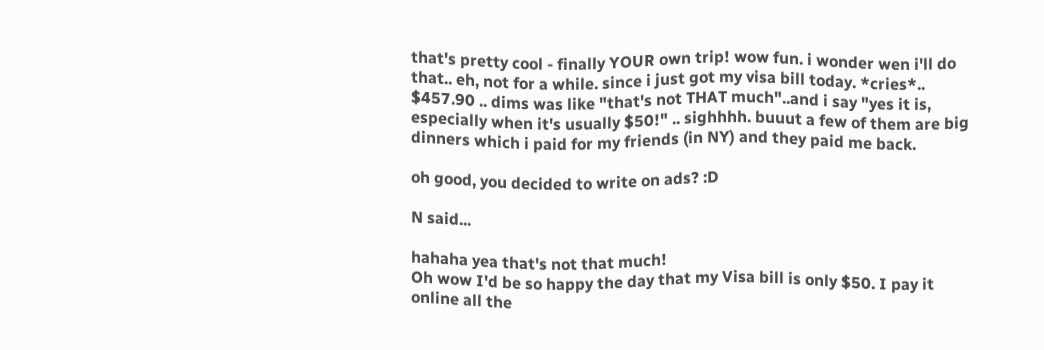that's pretty cool - finally YOUR own trip! wow fun. i wonder wen i'll do that.. eh, not for a while. since i just got my visa bill today. *cries*.. $457.90 .. dims was like "that's not THAT much"..and i say "yes it is, especially when it's usually $50!" .. sighhhh. buuut a few of them are big dinners which i paid for my friends (in NY) and they paid me back.

oh good, you decided to write on ads? :D

N said...

hahaha yea that's not that much!
Oh wow I'd be so happy the day that my Visa bill is only $50. I pay it online all the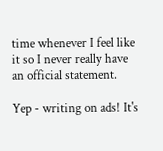time whenever I feel like it so I never really have an official statement.

Yep - writing on ads! It's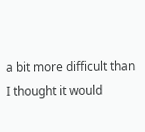a bit more difficult than I thought it would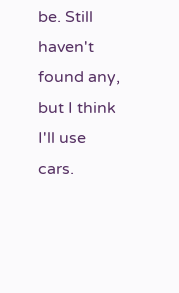be. Still haven't found any, but I think I'll use cars.